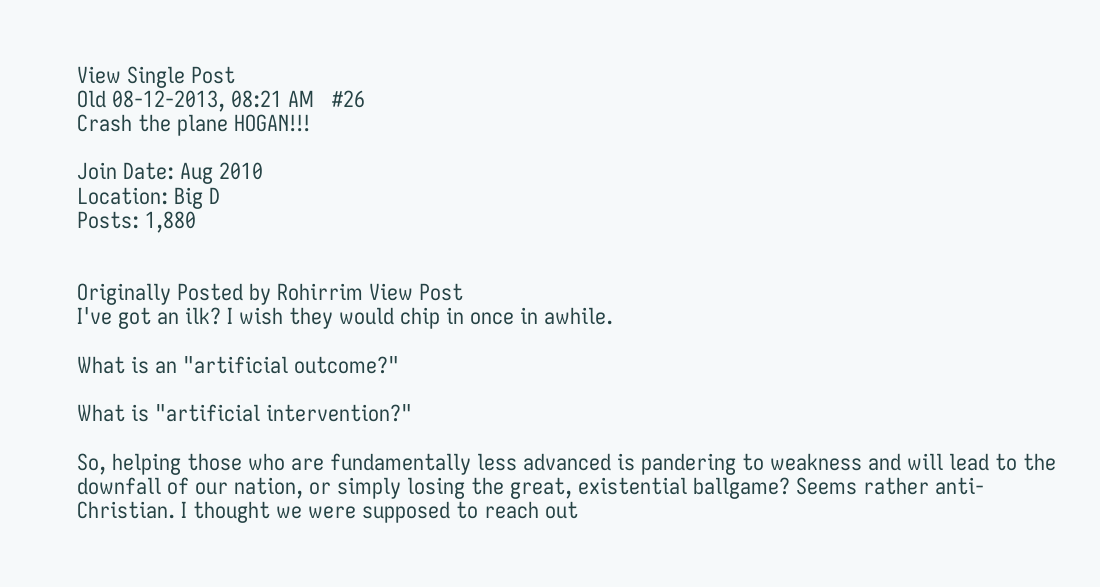View Single Post
Old 08-12-2013, 08:21 AM   #26
Crash the plane HOGAN!!!

Join Date: Aug 2010
Location: Big D
Posts: 1,880


Originally Posted by Rohirrim View Post
I've got an ilk? I wish they would chip in once in awhile.

What is an "artificial outcome?"

What is "artificial intervention?"

So, helping those who are fundamentally less advanced is pandering to weakness and will lead to the downfall of our nation, or simply losing the great, existential ballgame? Seems rather anti-Christian. I thought we were supposed to reach out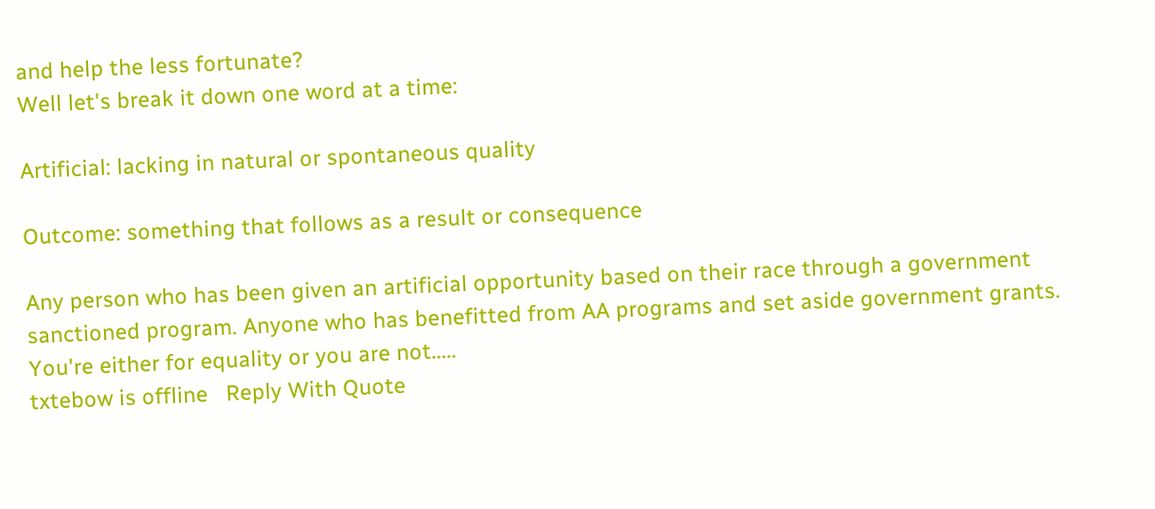and help the less fortunate?
Well let's break it down one word at a time:

Artificial: lacking in natural or spontaneous quality

Outcome: something that follows as a result or consequence

Any person who has been given an artificial opportunity based on their race through a government sanctioned program. Anyone who has benefitted from AA programs and set aside government grants. You're either for equality or you are not.....
txtebow is offline   Reply With Quote